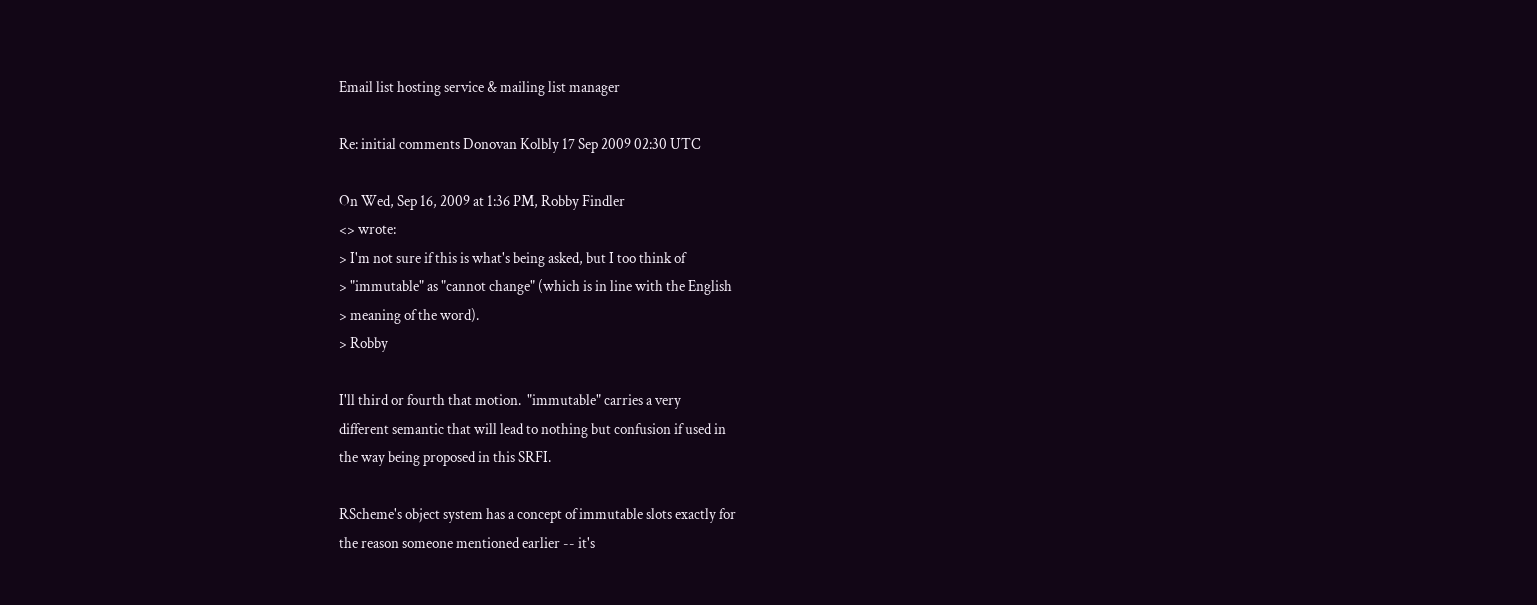Email list hosting service & mailing list manager

Re: initial comments Donovan Kolbly 17 Sep 2009 02:30 UTC

On Wed, Sep 16, 2009 at 1:36 PM, Robby Findler
<> wrote:
> I'm not sure if this is what's being asked, but I too think of
> "immutable" as "cannot change" (which is in line with the English
> meaning of the word).
> Robby

I'll third or fourth that motion.  "immutable" carries a very
different semantic that will lead to nothing but confusion if used in
the way being proposed in this SRFI.

RScheme's object system has a concept of immutable slots exactly for
the reason someone mentioned earlier -- it's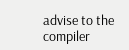advise to the compiler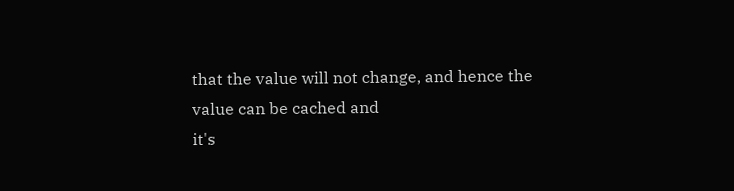that the value will not change, and hence the value can be cached and
it's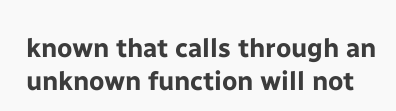known that calls through an unknown function will not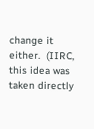change it
either.  (IIRC, this idea was taken directly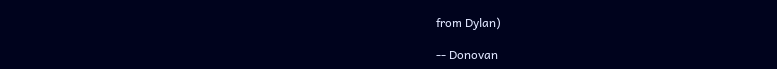from Dylan)

-- Donovan